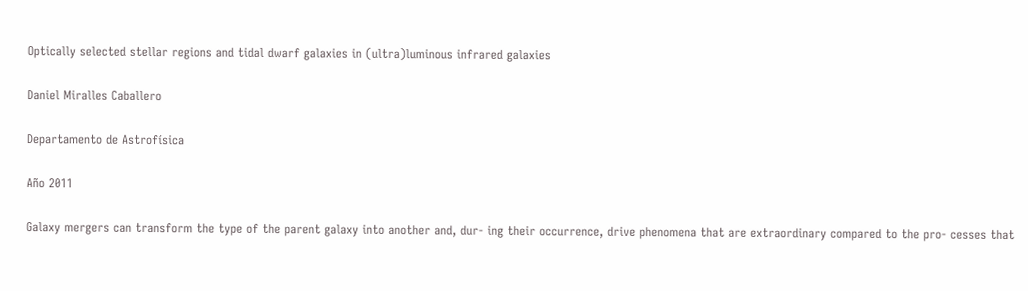Optically selected stellar regions and tidal dwarf galaxies in (ultra)luminous infrared galaxies

Daniel Miralles Caballero

Departamento de Astrofísica

Año 2011

Galaxy mergers can transform the type of the parent galaxy into another and, dur- ing their occurrence, drive phenomena that are extraordinary compared to the pro- cesses that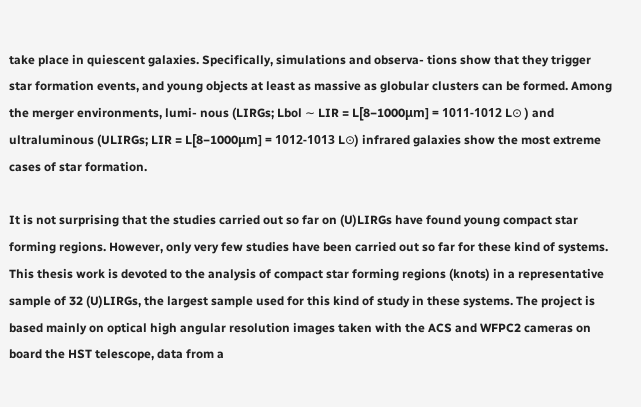take place in quiescent galaxies. Specifically, simulations and observa- tions show that they trigger star formation events, and young objects at least as massive as globular clusters can be formed. Among the merger environments, lumi- nous (LIRGs; Lbol ∼ LIR = L[8−1000μm] = 1011-1012 L⊙ ) and ultraluminous (ULIRGs; LIR = L[8−1000μm] = 1012-1013 L⊙) infrared galaxies show the most extreme cases of star formation.

It is not surprising that the studies carried out so far on (U)LIRGs have found young compact star forming regions. However, only very few studies have been carried out so far for these kind of systems. This thesis work is devoted to the analysis of compact star forming regions (knots) in a representative sample of 32 (U)LIRGs, the largest sample used for this kind of study in these systems. The project is based mainly on optical high angular resolution images taken with the ACS and WFPC2 cameras on board the HST telescope, data from a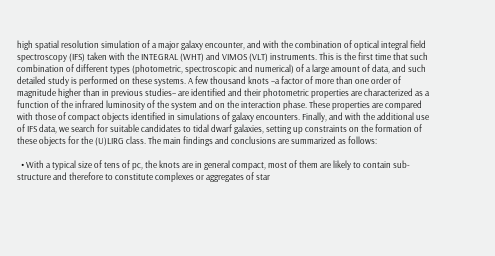high spatial resolution simulation of a major galaxy encounter, and with the combination of optical integral field spectroscopy (IFS) taken with the INTEGRAL (WHT) and VIMOS (VLT) instruments. This is the first time that such combination of different types (photometric, spectroscopic and numerical) of a large amount of data, and such detailed study is performed on these systems. A few thousand knots –a factor of more than one order of magnitude higher than in previous studies– are identified and their photometric properties are characterized as a function of the infrared luminosity of the system and on the interaction phase. These properties are compared with those of compact objects identified in simulations of galaxy encounters. Finally, and with the additional use of IFS data, we search for suitable candidates to tidal dwarf galaxies, setting up constraints on the formation of these objects for the (U)LIRG class. The main findings and conclusions are summarized as follows:

  • With a typical size of tens of pc, the knots are in general compact, most of them are likely to contain sub-structure and therefore to constitute complexes or aggregates of star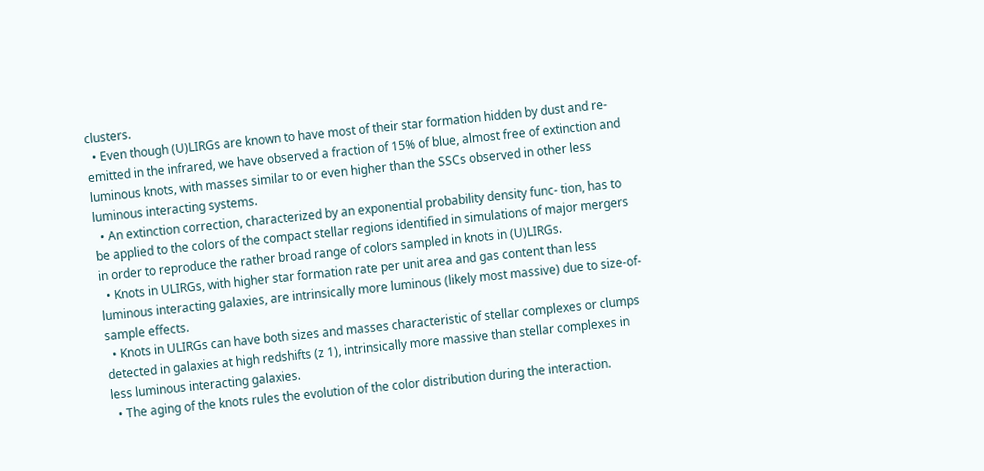clusters.
  • Even though (U)LIRGs are known to have most of their star formation hidden by dust and re-emitted in the infrared, we have observed a fraction of 15% of blue, almost free of extinction and luminous knots, with masses similar to or even higher than the SSCs observed in other less luminous interacting systems.
  • An extinction correction, characterized by an exponential probability density func- tion, has to be applied to the colors of the compact stellar regions identified in simulations of major mergers in order to reproduce the rather broad range of colors sampled in knots in (U)LIRGs.
  • Knots in ULIRGs, with higher star formation rate per unit area and gas content than less luminous interacting galaxies, are intrinsically more luminous (likely most massive) due to size-of-sample effects.
  • Knots in ULIRGs can have both sizes and masses characteristic of stellar complexes or clumps detected in galaxies at high redshifts (z 1), intrinsically more massive than stellar complexes in less luminous interacting galaxies.
  • The aging of the knots rules the evolution of the color distribution during the interaction.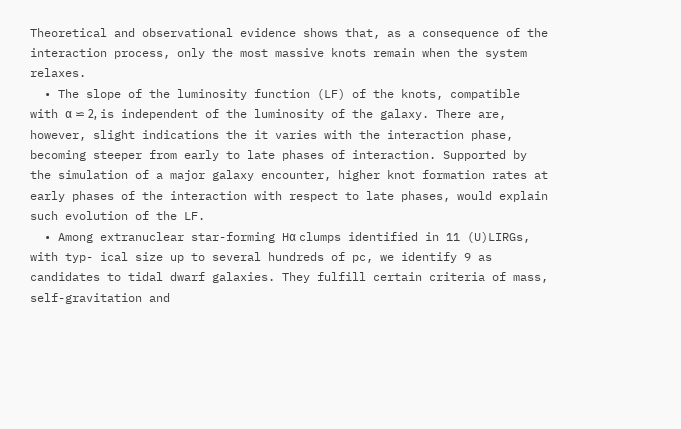Theoretical and observational evidence shows that, as a consequence of the interaction process, only the most massive knots remain when the system relaxes.
  • The slope of the luminosity function (LF) of the knots, compatible with α ⋍ 2, is independent of the luminosity of the galaxy. There are, however, slight indications the it varies with the interaction phase, becoming steeper from early to late phases of interaction. Supported by the simulation of a major galaxy encounter, higher knot formation rates at early phases of the interaction with respect to late phases, would explain such evolution of the LF.
  • Among extranuclear star-forming Hα clumps identified in 11 (U)LIRGs, with typ- ical size up to several hundreds of pc, we identify 9 as candidates to tidal dwarf galaxies. They fulfill certain criteria of mass, self-gravitation and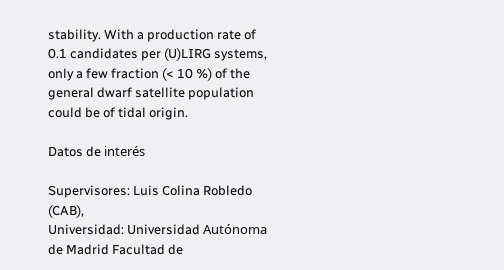stability. With a production rate of 0.1 candidates per (U)LIRG systems, only a few fraction (< 10 %) of the general dwarf satellite population could be of tidal origin.

Datos de interés

Supervisores: Luis Colina Robledo (CAB),
Universidad: Universidad Autónoma de Madrid Facultad de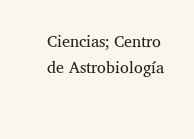Ciencias; Centro de Astrobiología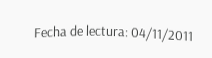Fecha de lectura: 04/11/2011